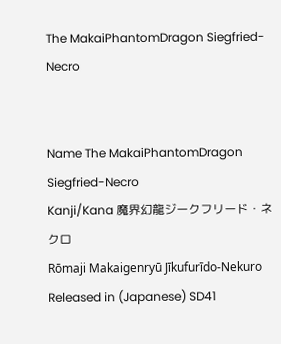The MakaiPhantomDragon Siegfried-Necro


Name The MakaiPhantomDragon Siegfried-Necro
Kanji/Kana 魔界幻龍ジークフリード・ネクロ
Rōmaji Makaigenryū Jīkufurīdo-Nekuro
Released in (Japanese) SD41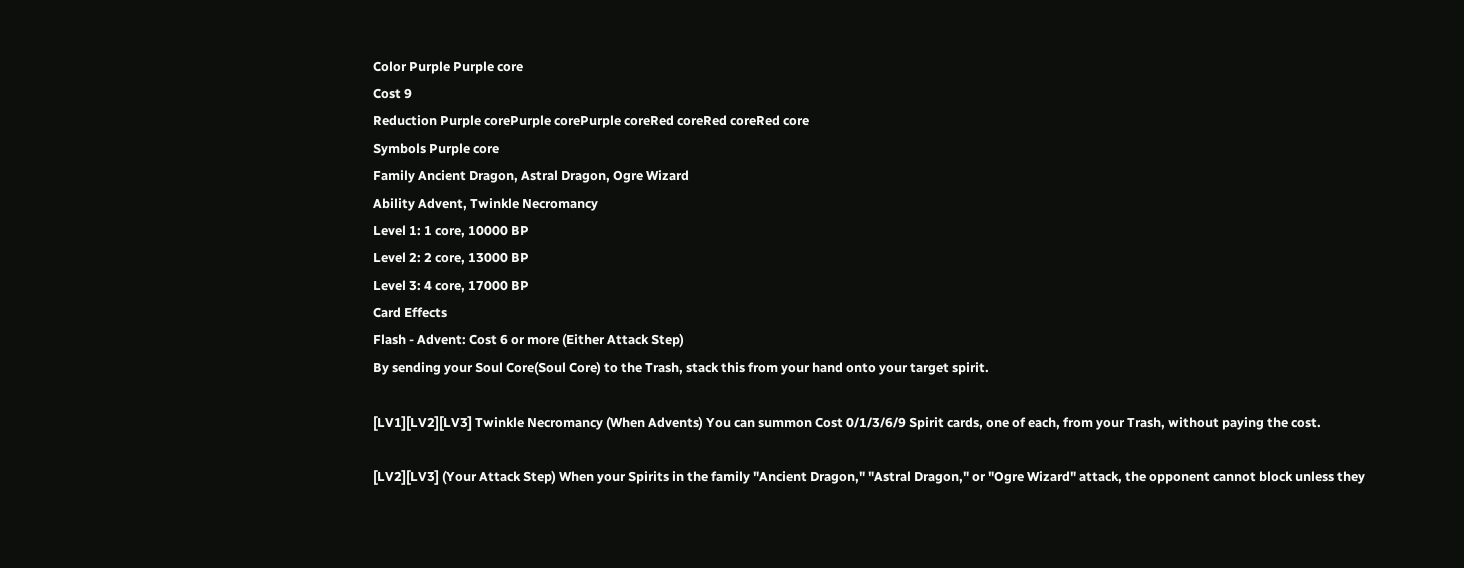Color Purple Purple core
Cost 9
Reduction Purple corePurple corePurple coreRed coreRed coreRed core
Symbols Purple core
Family Ancient Dragon, Astral Dragon, Ogre Wizard
Ability Advent, Twinkle Necromancy
Level 1: 1 core, 10000 BP
Level 2: 2 core, 13000 BP
Level 3: 4 core, 17000 BP
Card Effects
Flash - Advent: Cost 6 or more (Either Attack Step)
By sending your Soul Core(Soul Core) to the Trash, stack this from your hand onto your target spirit.

[LV1][LV2][LV3] Twinkle Necromancy (When Advents) You can summon Cost 0/1/3/6/9 Spirit cards, one of each, from your Trash, without paying the cost.

[LV2][LV3] (Your Attack Step) When your Spirits in the family "Ancient Dragon," "Astral Dragon," or "Ogre Wizard" attack, the opponent cannot block unless they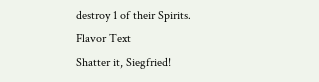destroy 1 of their Spirits.
Flavor Text
Shatter it, Siegfried!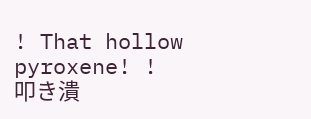! That hollow pyroxene! !
叩き潰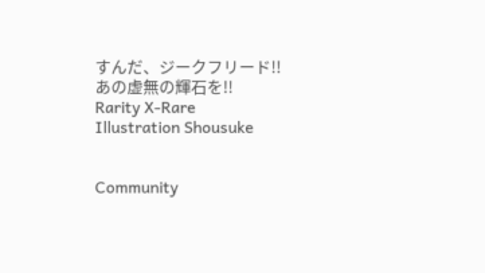すんだ、ジークフリード!! あの虚無の輝石を!!
Rarity X-Rare
Illustration Shousuke


Community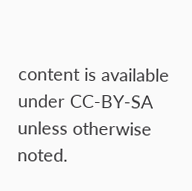content is available under CC-BY-SA unless otherwise noted.